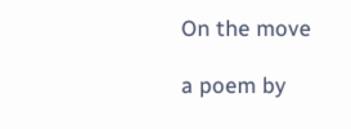On the move

a poem by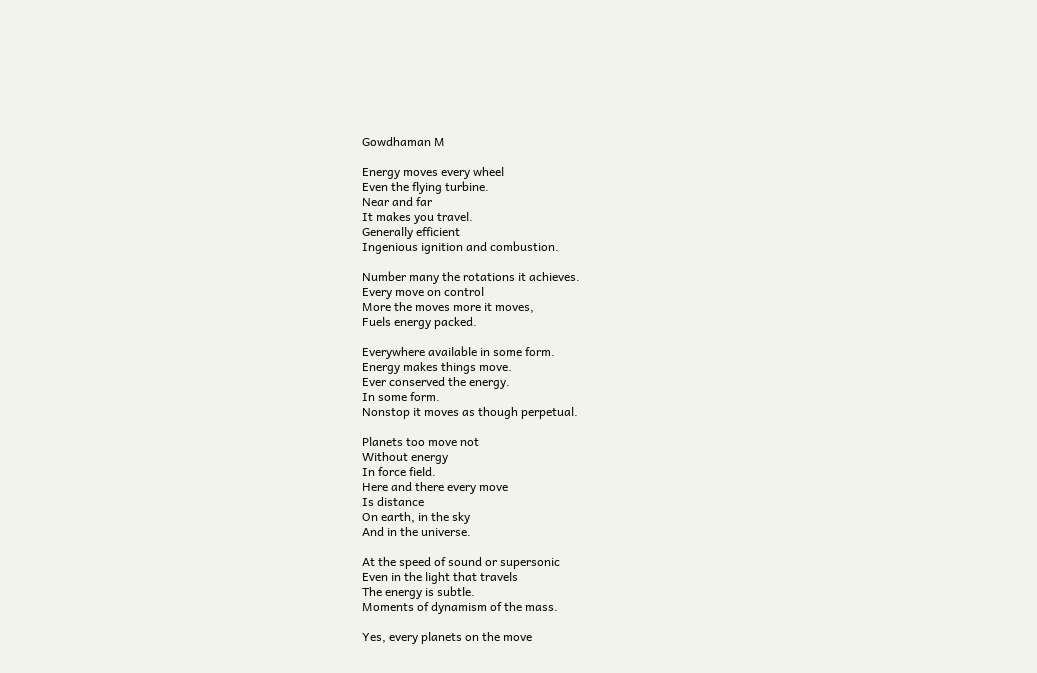Gowdhaman M

Energy moves every wheel
Even the flying turbine.
Near and far
It makes you travel.
Generally efficient
Ingenious ignition and combustion.

Number many the rotations it achieves.
Every move on control
More the moves more it moves,
Fuels energy packed.

Everywhere available in some form.
Energy makes things move.
Ever conserved the energy.
In some form.
Nonstop it moves as though perpetual.

Planets too move not
Without energy
In force field.
Here and there every move
Is distance
On earth, in the sky
And in the universe.

At the speed of sound or supersonic
Even in the light that travels
The energy is subtle.
Moments of dynamism of the mass.

Yes, every planets on the move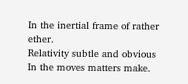In the inertial frame of rather ether.
Relativity subtle and obvious
In the moves matters make.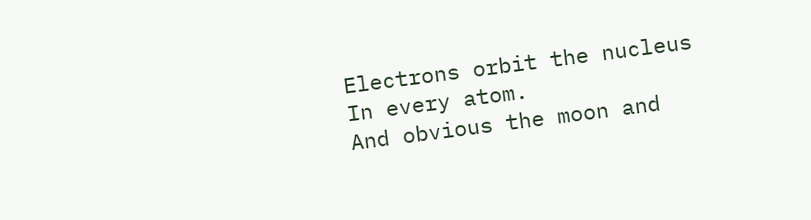Electrons orbit the nucleus
In every atom.
And obvious the moon and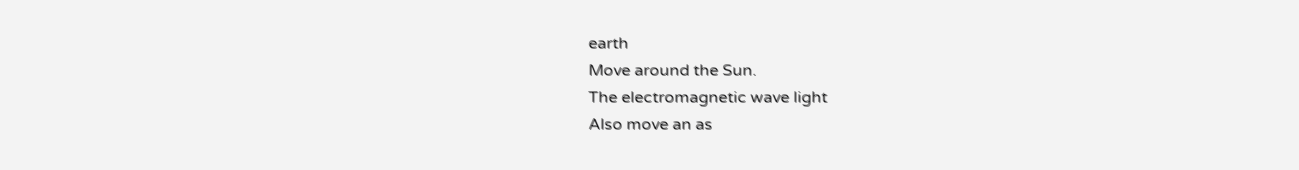earth
Move around the Sun.
The electromagnetic wave light
Also move an as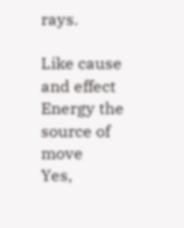rays.

Like cause and effect
Energy the source of move
Yes,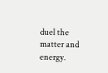duel the matter and energy.